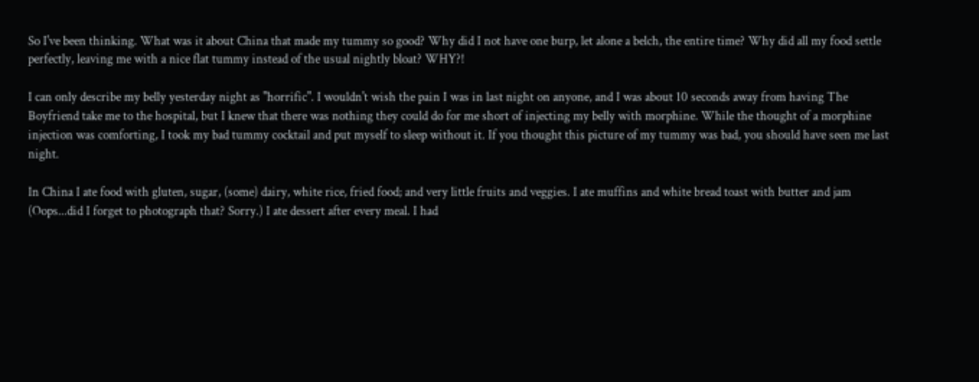So I've been thinking. What was it about China that made my tummy so good? Why did I not have one burp, let alone a belch, the entire time? Why did all my food settle perfectly, leaving me with a nice flat tummy instead of the usual nightly bloat? WHY?!

I can only describe my belly yesterday night as "horrific". I wouldn't wish the pain I was in last night on anyone, and I was about 10 seconds away from having The Boyfriend take me to the hospital, but I knew that there was nothing they could do for me short of injecting my belly with morphine. While the thought of a morphine injection was comforting, I took my bad tummy cocktail and put myself to sleep without it. If you thought this picture of my tummy was bad, you should have seen me last night.

In China I ate food with gluten, sugar, (some) dairy, white rice, fried food; and very little fruits and veggies. I ate muffins and white bread toast with butter and jam (Oops...did I forget to photograph that? Sorry.) I ate dessert after every meal. I had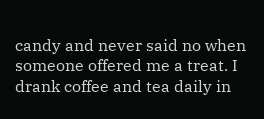candy and never said no when someone offered me a treat. I drank coffee and tea daily in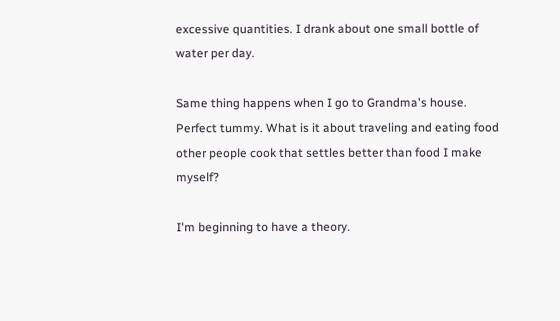excessive quantities. I drank about one small bottle of water per day.

Same thing happens when I go to Grandma's house. Perfect tummy. What is it about traveling and eating food other people cook that settles better than food I make myself?

I'm beginning to have a theory.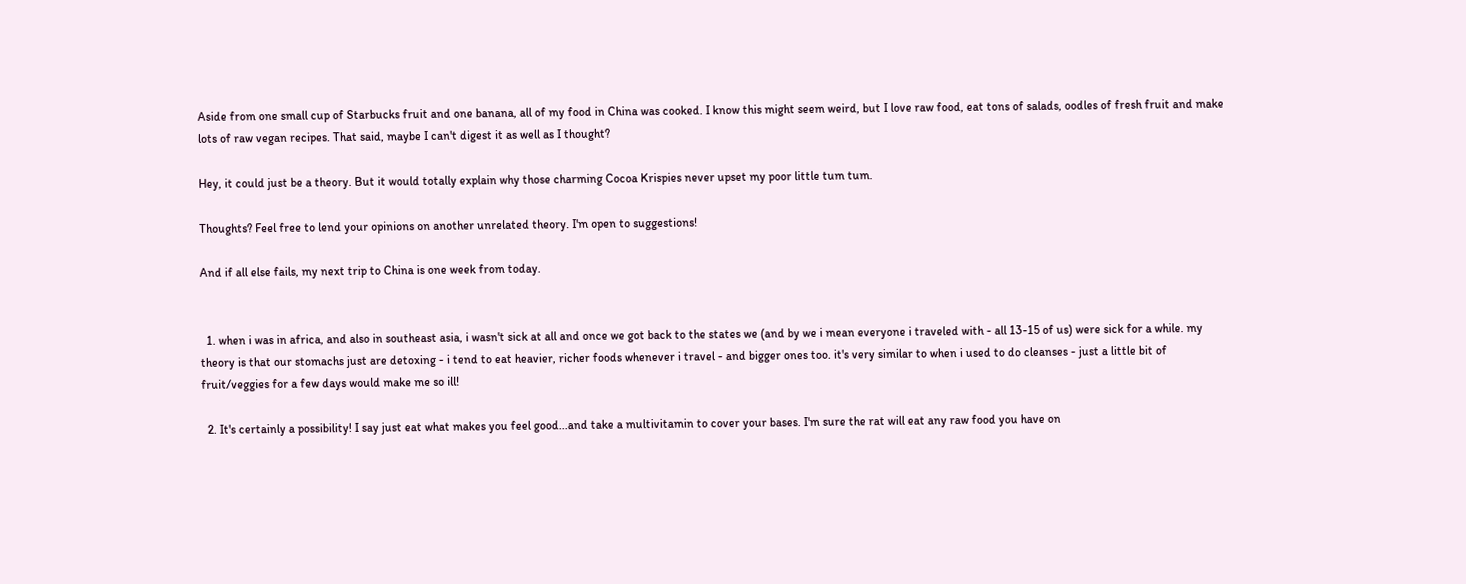Aside from one small cup of Starbucks fruit and one banana, all of my food in China was cooked. I know this might seem weird, but I love raw food, eat tons of salads, oodles of fresh fruit and make lots of raw vegan recipes. That said, maybe I can't digest it as well as I thought?

Hey, it could just be a theory. But it would totally explain why those charming Cocoa Krispies never upset my poor little tum tum.

Thoughts? Feel free to lend your opinions on another unrelated theory. I'm open to suggestions!

And if all else fails, my next trip to China is one week from today.


  1. when i was in africa, and also in southeast asia, i wasn't sick at all and once we got back to the states we (and by we i mean everyone i traveled with - all 13-15 of us) were sick for a while. my theory is that our stomachs just are detoxing - i tend to eat heavier, richer foods whenever i travel - and bigger ones too. it's very similar to when i used to do cleanses - just a little bit of fruit/veggies for a few days would make me so ill!

  2. It's certainly a possibility! I say just eat what makes you feel good...and take a multivitamin to cover your bases. I'm sure the rat will eat any raw food you have on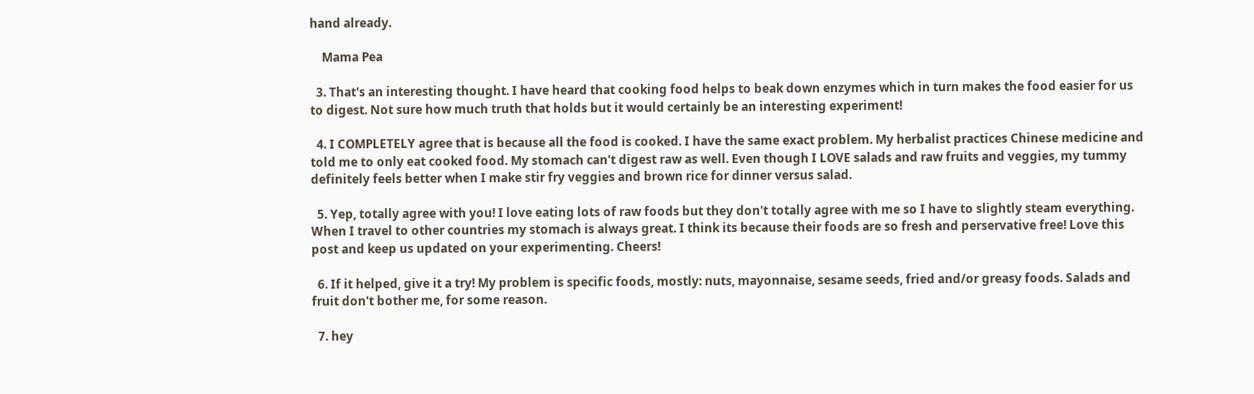hand already.

    Mama Pea

  3. That's an interesting thought. I have heard that cooking food helps to beak down enzymes which in turn makes the food easier for us to digest. Not sure how much truth that holds but it would certainly be an interesting experiment!

  4. I COMPLETELY agree that is because all the food is cooked. I have the same exact problem. My herbalist practices Chinese medicine and told me to only eat cooked food. My stomach can't digest raw as well. Even though I LOVE salads and raw fruits and veggies, my tummy definitely feels better when I make stir fry veggies and brown rice for dinner versus salad.

  5. Yep, totally agree with you! I love eating lots of raw foods but they don't totally agree with me so I have to slightly steam everything. When I travel to other countries my stomach is always great. I think its because their foods are so fresh and perservative free! Love this post and keep us updated on your experimenting. Cheers!

  6. If it helped, give it a try! My problem is specific foods, mostly: nuts, mayonnaise, sesame seeds, fried and/or greasy foods. Salads and fruit don't bother me, for some reason.

  7. hey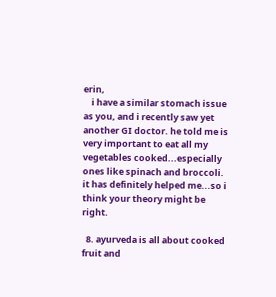erin,
    i have a similar stomach issue as you, and i recently saw yet another GI doctor. he told me is very important to eat all my vegetables cooked...especially ones like spinach and broccoli. it has definitely helped me...so i think your theory might be right.

  8. ayurveda is all about cooked fruit and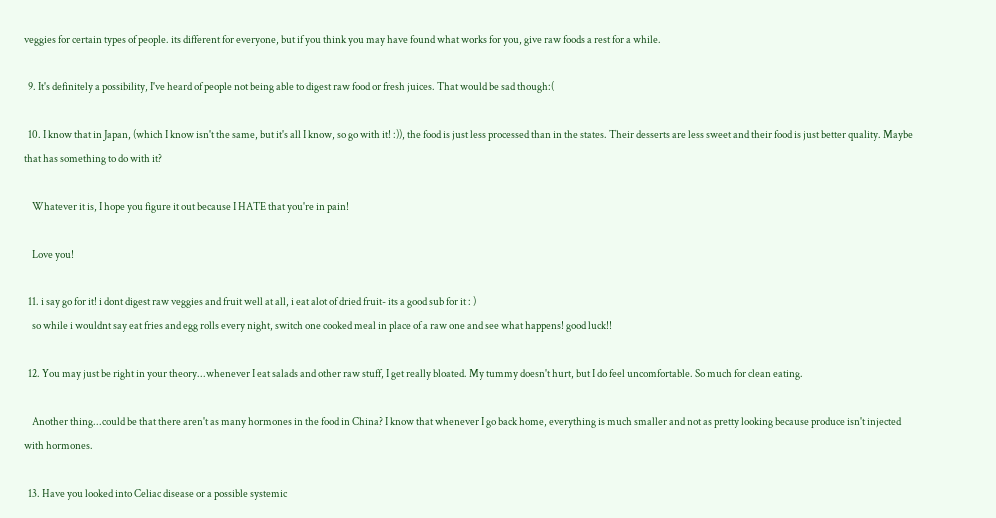veggies for certain types of people. its different for everyone, but if you think you may have found what works for you, give raw foods a rest for a while.

  9. It's definitely a possibility, I've heard of people not being able to digest raw food or fresh juices. That would be sad though:(

  10. I know that in Japan, (which I know isn't the same, but it's all I know, so go with it! :)), the food is just less processed than in the states. Their desserts are less sweet and their food is just better quality. Maybe that has something to do with it?

    Whatever it is, I hope you figure it out because I HATE that you're in pain!

    Love you!

  11. i say go for it! i dont digest raw veggies and fruit well at all, i eat alot of dried fruit- its a good sub for it : )
    so while i wouldnt say eat fries and egg rolls every night, switch one cooked meal in place of a raw one and see what happens! good luck!!

  12. You may just be right in your theory...whenever I eat salads and other raw stuff, I get really bloated. My tummy doesn't hurt, but I do feel uncomfortable. So much for clean eating.

    Another thing...could be that there aren't as many hormones in the food in China? I know that whenever I go back home, everything is much smaller and not as pretty looking because produce isn't injected with hormones.

  13. Have you looked into Celiac disease or a possible systemic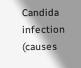Candida infection (causes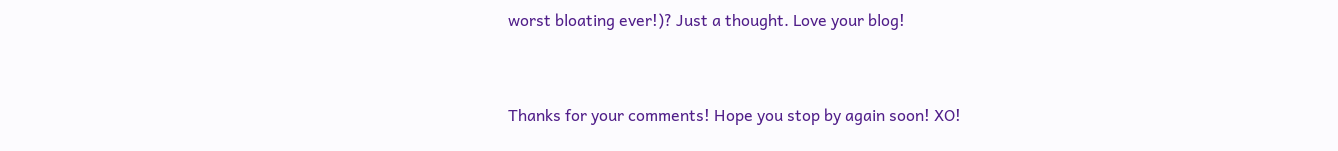worst bloating ever!)? Just a thought. Love your blog!


Thanks for your comments! Hope you stop by again soon! XO!